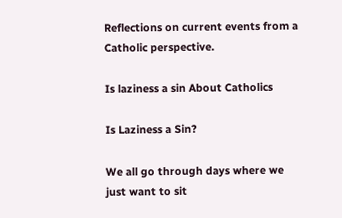Reflections on current events from a Catholic perspective.

Is laziness a sin About Catholics

Is Laziness a Sin?

We all go through days where we just want to sit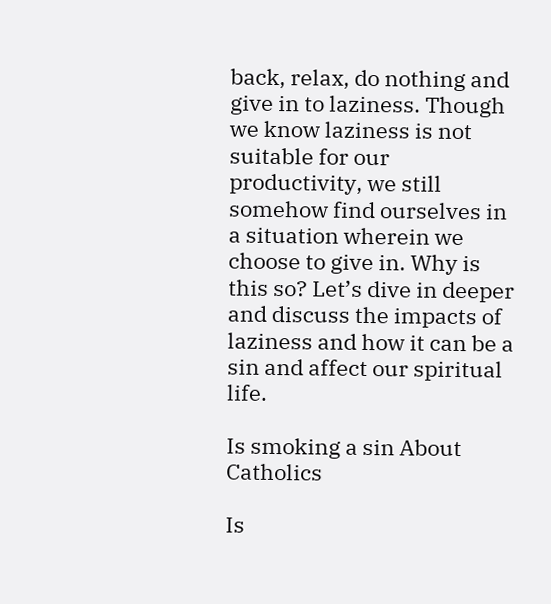back, relax, do nothing and give in to laziness. Though we know laziness is not suitable for our productivity, we still somehow find ourselves in a situation wherein we choose to give in. Why is this so? Let’s dive in deeper and discuss the impacts of laziness and how it can be a sin and affect our spiritual life.

Is smoking a sin About Catholics

Is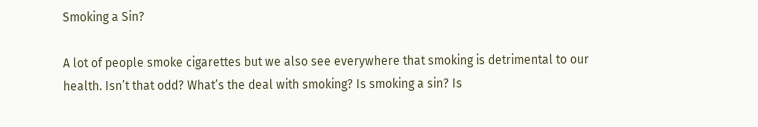Smoking a Sin?

A lot of people smoke cigarettes but we also see everywhere that smoking is detrimental to our health. Isn’t that odd? What’s the deal with smoking? Is smoking a sin? Is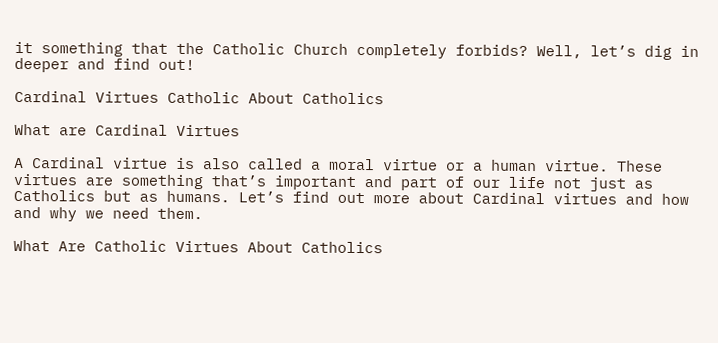it something that the Catholic Church completely forbids? Well, let’s dig in deeper and find out!

Cardinal Virtues Catholic About Catholics

What are Cardinal Virtues

A Cardinal virtue is also called a moral virtue or a human virtue. These virtues are something that’s important and part of our life not just as Catholics but as humans. Let’s find out more about Cardinal virtues and how and why we need them.

What Are Catholic Virtues About Catholics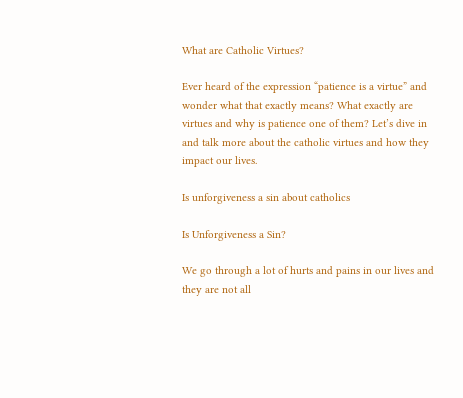What are Catholic Virtues?

Ever heard of the expression “patience is a virtue” and wonder what that exactly means? What exactly are virtues and why is patience one of them? Let’s dive in and talk more about the catholic virtues and how they impact our lives.

Is unforgiveness a sin about catholics

Is Unforgiveness a Sin?

We go through a lot of hurts and pains in our lives and they are not all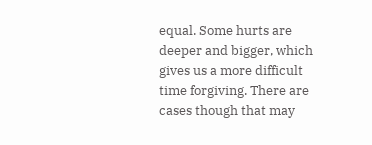equal. Some hurts are deeper and bigger, which gives us a more difficult time forgiving. There are cases though that may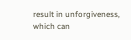result in unforgiveness, which can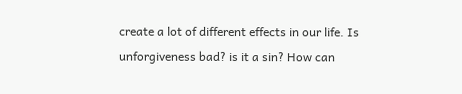create a lot of different effects in our life. Is unforgiveness bad? is it a sin? How can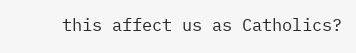this affect us as Catholics?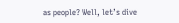as people? Well, let’s dive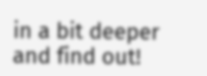in a bit deeper and find out!